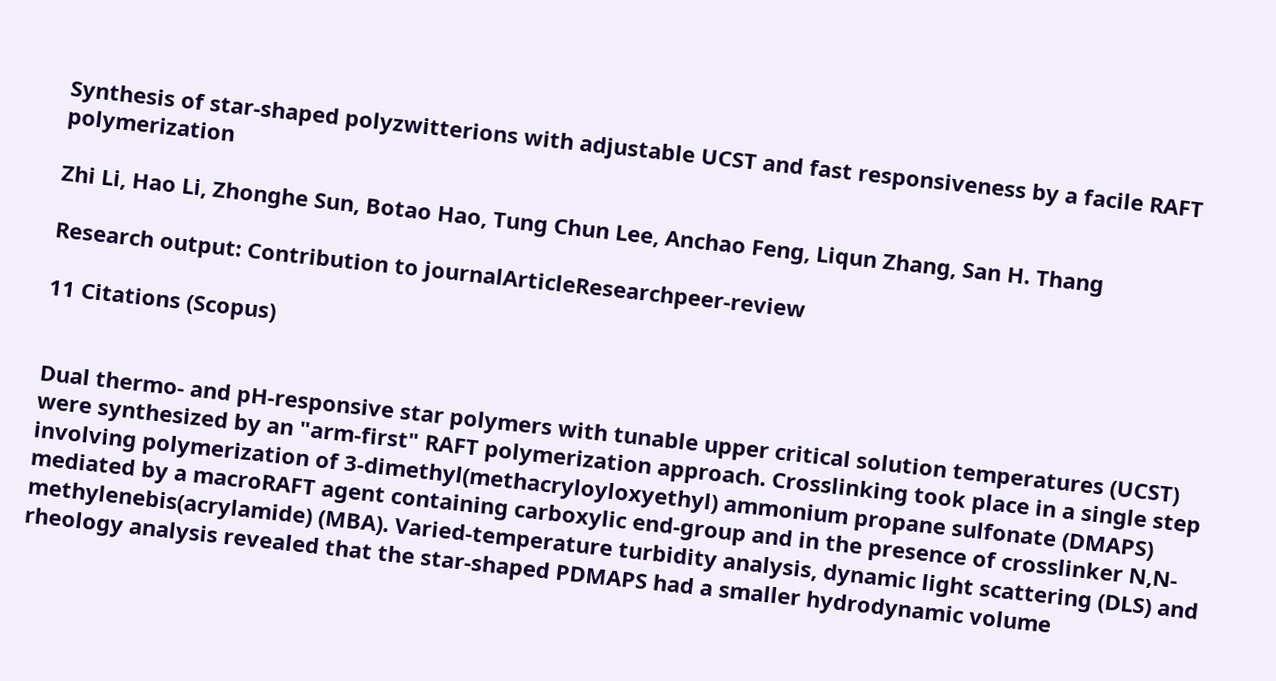Synthesis of star-shaped polyzwitterions with adjustable UCST and fast responsiveness by a facile RAFT polymerization

Zhi Li, Hao Li, Zhonghe Sun, Botao Hao, Tung Chun Lee, Anchao Feng, Liqun Zhang, San H. Thang

Research output: Contribution to journalArticleResearchpeer-review

11 Citations (Scopus)


Dual thermo- and pH-responsive star polymers with tunable upper critical solution temperatures (UCST) were synthesized by an "arm-first" RAFT polymerization approach. Crosslinking took place in a single step involving polymerization of 3-dimethyl(methacryloyloxyethyl) ammonium propane sulfonate (DMAPS) mediated by a macroRAFT agent containing carboxylic end-group and in the presence of crosslinker N,N-methylenebis(acrylamide) (MBA). Varied-temperature turbidity analysis, dynamic light scattering (DLS) and rheology analysis revealed that the star-shaped PDMAPS had a smaller hydrodynamic volume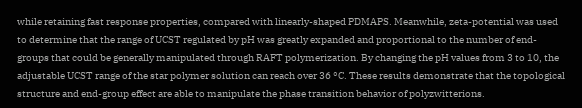while retaining fast response properties, compared with linearly-shaped PDMAPS. Meanwhile, zeta-potential was used to determine that the range of UCST regulated by pH was greatly expanded and proportional to the number of end-groups that could be generally manipulated through RAFT polymerization. By changing the pH values from 3 to 10, the adjustable UCST range of the star polymer solution can reach over 36 °C. These results demonstrate that the topological structure and end-group effect are able to manipulate the phase transition behavior of polyzwitterions.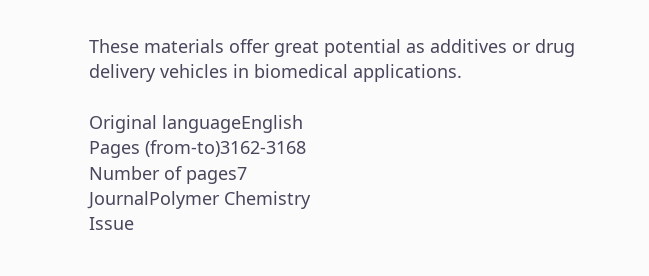These materials offer great potential as additives or drug delivery vehicles in biomedical applications.

Original languageEnglish
Pages (from-to)3162-3168
Number of pages7
JournalPolymer Chemistry
Issue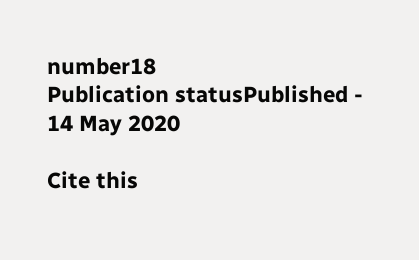number18
Publication statusPublished - 14 May 2020

Cite this